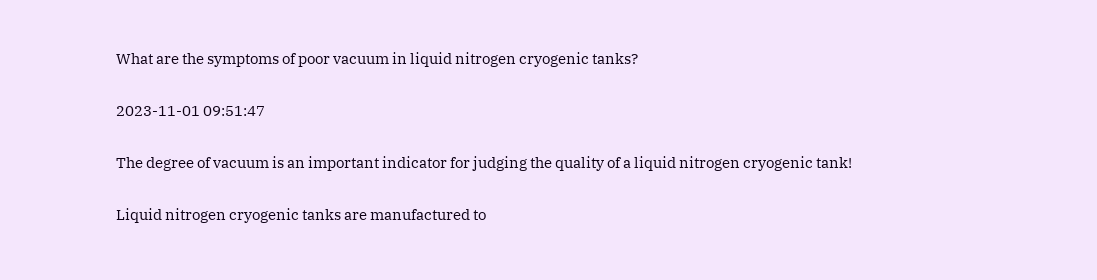What are the symptoms of poor vacuum in liquid nitrogen cryogenic tanks?

2023-11-01 09:51:47

The degree of vacuum is an important indicator for judging the quality of a liquid nitrogen cryogenic tank!

Liquid nitrogen cryogenic tanks are manufactured to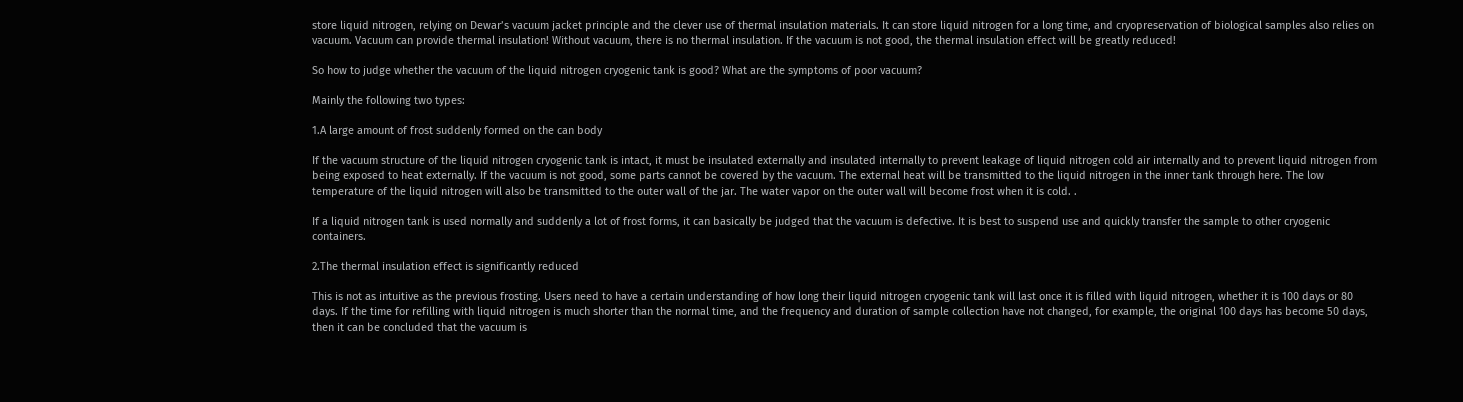store liquid nitrogen, relying on Dewar’s vacuum jacket principle and the clever use of thermal insulation materials. It can store liquid nitrogen for a long time, and cryopreservation of biological samples also relies on vacuum. Vacuum can provide thermal insulation! Without vacuum, there is no thermal insulation. If the vacuum is not good, the thermal insulation effect will be greatly reduced!

So how to judge whether the vacuum of the liquid nitrogen cryogenic tank is good? What are the symptoms of poor vacuum?

Mainly the following two types:

1.A large amount of frost suddenly formed on the can body

If the vacuum structure of the liquid nitrogen cryogenic tank is intact, it must be insulated externally and insulated internally to prevent leakage of liquid nitrogen cold air internally and to prevent liquid nitrogen from being exposed to heat externally. If the vacuum is not good, some parts cannot be covered by the vacuum. The external heat will be transmitted to the liquid nitrogen in the inner tank through here. The low temperature of the liquid nitrogen will also be transmitted to the outer wall of the jar. The water vapor on the outer wall will become frost when it is cold. .

If a liquid nitrogen tank is used normally and suddenly a lot of frost forms, it can basically be judged that the vacuum is defective. It is best to suspend use and quickly transfer the sample to other cryogenic containers.

2.The thermal insulation effect is significantly reduced

This is not as intuitive as the previous frosting. Users need to have a certain understanding of how long their liquid nitrogen cryogenic tank will last once it is filled with liquid nitrogen, whether it is 100 days or 80 days. If the time for refilling with liquid nitrogen is much shorter than the normal time, and the frequency and duration of sample collection have not changed, for example, the original 100 days has become 50 days, then it can be concluded that the vacuum is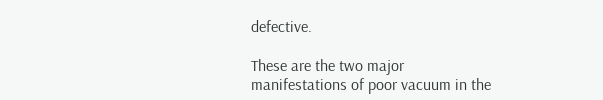defective.

These are the two major manifestations of poor vacuum in the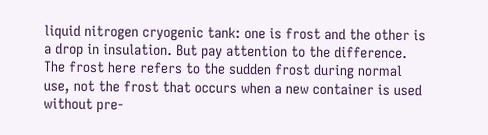liquid nitrogen cryogenic tank: one is frost and the other is a drop in insulation. But pay attention to the difference. The frost here refers to the sudden frost during normal use, not the frost that occurs when a new container is used without pre-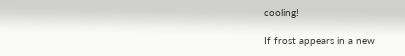cooling!

If frost appears in a new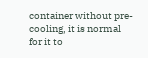container without pre-cooling, it is normal for it to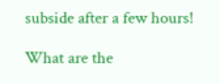subside after a few hours!

What are the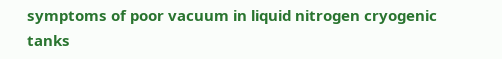symptoms of poor vacuum in liquid nitrogen cryogenic tanks